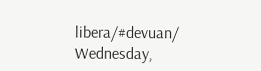libera/#devuan/ Wednesday,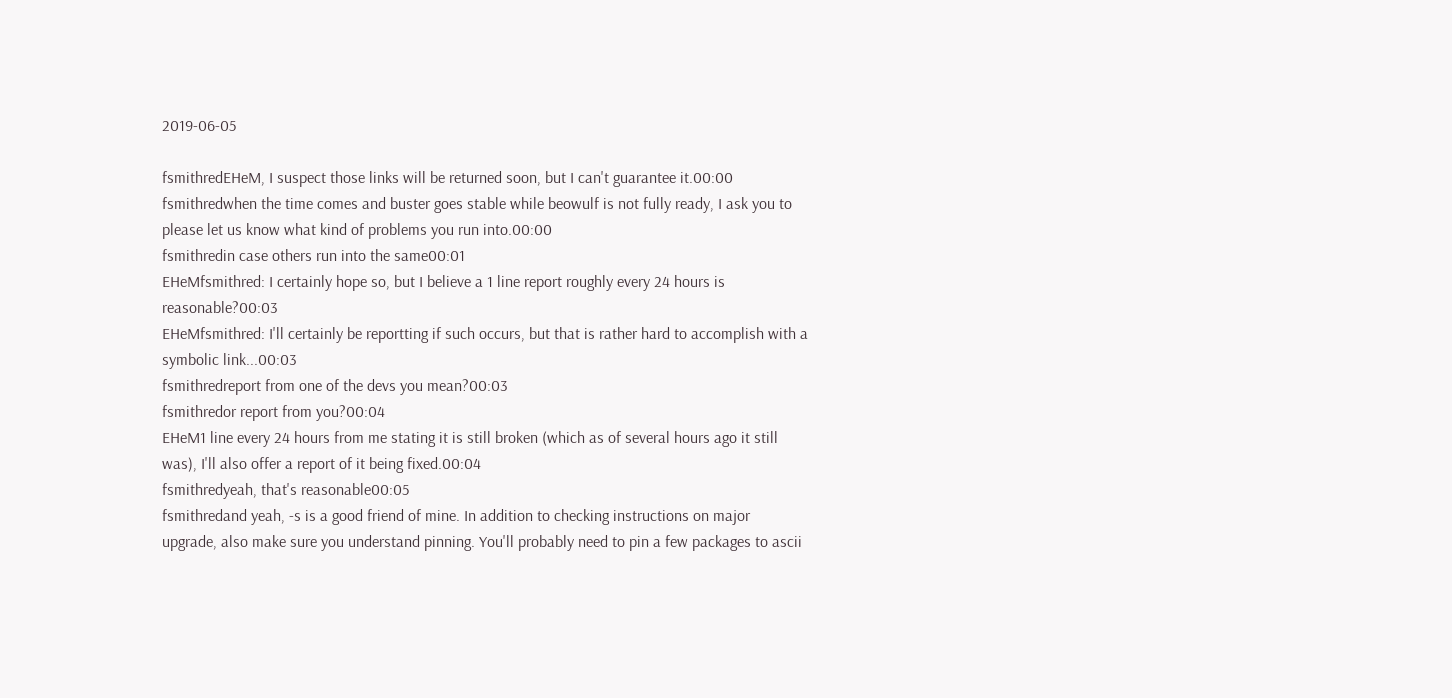2019-06-05

fsmithredEHeM, I suspect those links will be returned soon, but I can't guarantee it.00:00
fsmithredwhen the time comes and buster goes stable while beowulf is not fully ready, I ask you to please let us know what kind of problems you run into.00:00
fsmithredin case others run into the same00:01
EHeMfsmithred: I certainly hope so, but I believe a 1 line report roughly every 24 hours is reasonable?00:03
EHeMfsmithred: I'll certainly be reportting if such occurs, but that is rather hard to accomplish with a symbolic link...00:03
fsmithredreport from one of the devs you mean?00:03
fsmithredor report from you?00:04
EHeM1 line every 24 hours from me stating it is still broken (which as of several hours ago it still was), I'll also offer a report of it being fixed.00:04
fsmithredyeah, that's reasonable00:05
fsmithredand yeah, -s is a good friend of mine. In addition to checking instructions on major upgrade, also make sure you understand pinning. You'll probably need to pin a few packages to ascii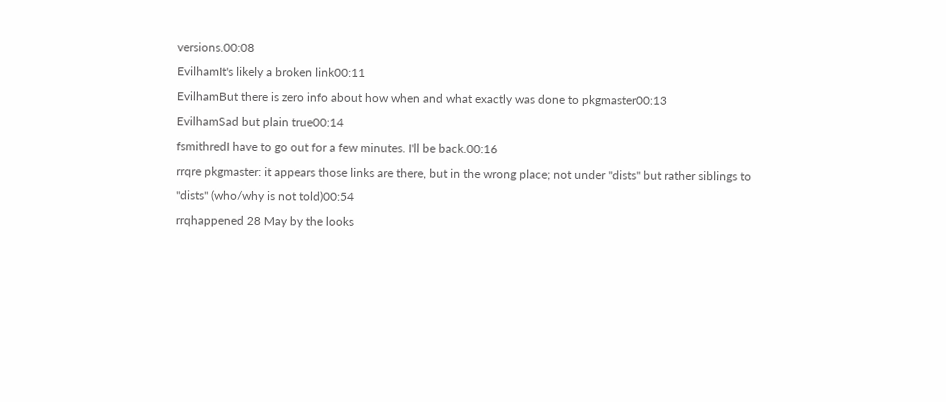versions.00:08
EvilhamIt's likely a broken link00:11
EvilhamBut there is zero info about how when and what exactly was done to pkgmaster00:13
EvilhamSad but plain true00:14
fsmithredI have to go out for a few minutes. I'll be back.00:16
rrqre pkgmaster: it appears those links are there, but in the wrong place; not under "dists" but rather siblings to "dists" (who/why is not told)00:54
rrqhappened 28 May by the looks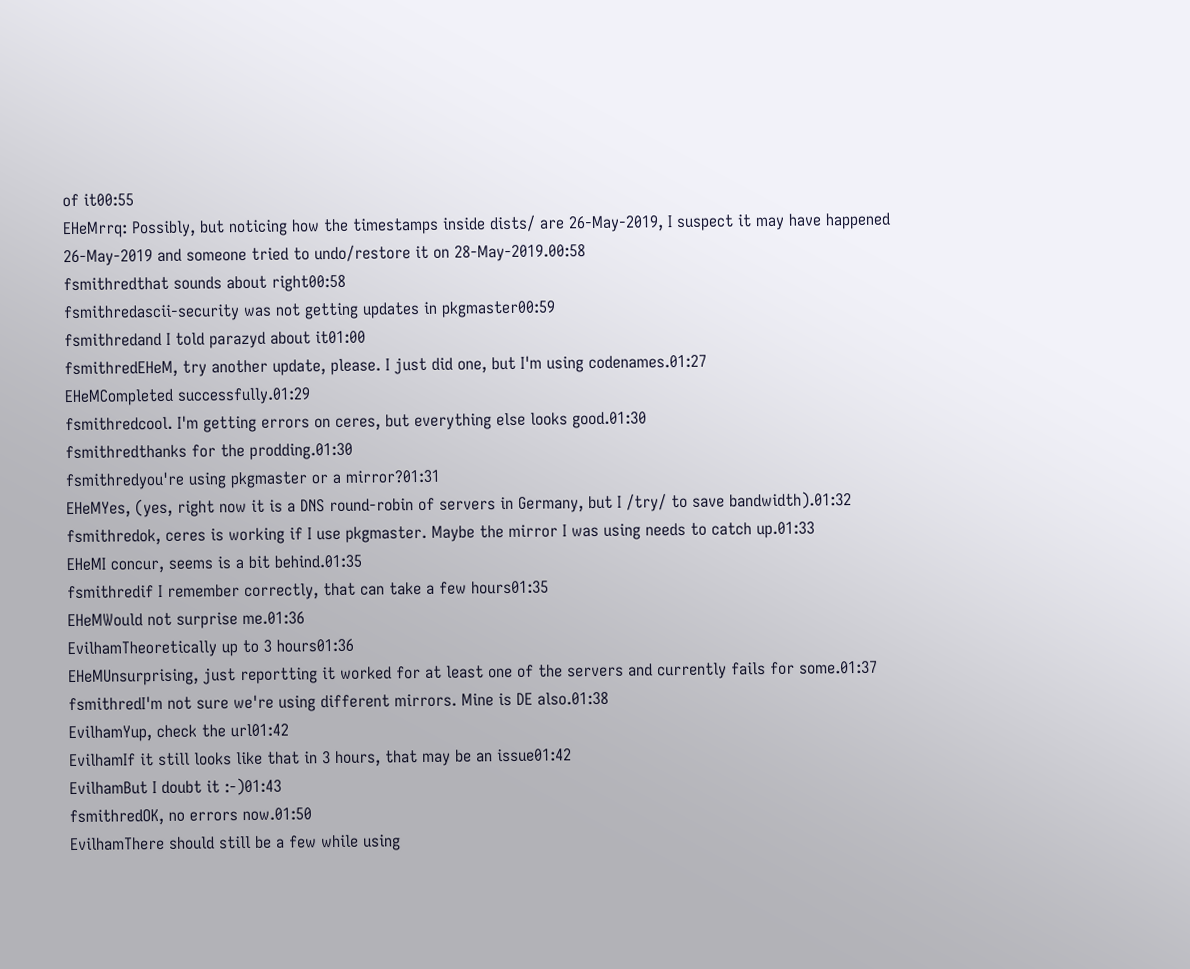of it00:55
EHeMrrq: Possibly, but noticing how the timestamps inside dists/ are 26-May-2019, I suspect it may have happened 26-May-2019 and someone tried to undo/restore it on 28-May-2019.00:58
fsmithredthat sounds about right00:58
fsmithredascii-security was not getting updates in pkgmaster00:59
fsmithredand I told parazyd about it01:00
fsmithredEHeM, try another update, please. I just did one, but I'm using codenames.01:27
EHeMCompleted successfully.01:29
fsmithredcool. I'm getting errors on ceres, but everything else looks good.01:30
fsmithredthanks for the prodding.01:30
fsmithredyou're using pkgmaster or a mirror?01:31
EHeMYes, (yes, right now it is a DNS round-robin of servers in Germany, but I /try/ to save bandwidth).01:32
fsmithredok, ceres is working if I use pkgmaster. Maybe the mirror I was using needs to catch up.01:33
EHeMI concur, seems is a bit behind.01:35
fsmithredif I remember correctly, that can take a few hours01:35
EHeMWould not surprise me.01:36
EvilhamTheoretically up to 3 hours01:36
EHeMUnsurprising, just reportting it worked for at least one of the servers and currently fails for some.01:37
fsmithredI'm not sure we're using different mirrors. Mine is DE also.01:38
EvilhamYup, check the url01:42
EvilhamIf it still looks like that in 3 hours, that may be an issue01:42
EvilhamBut I doubt it :-)01:43
fsmithredOK, no errors now.01:50
EvilhamThere should still be a few while using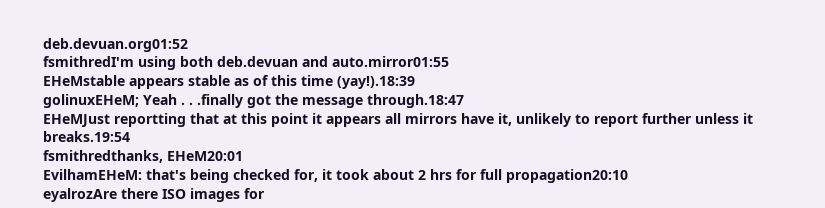deb.devuan.org01:52
fsmithredI'm using both deb.devuan and auto.mirror01:55
EHeMstable appears stable as of this time (yay!).18:39
golinuxEHeM; Yeah . . .finally got the message through.18:47
EHeMJust reportting that at this point it appears all mirrors have it, unlikely to report further unless it breaks.19:54
fsmithredthanks, EHeM20:01
EvilhamEHeM: that's being checked for, it took about 2 hrs for full propagation20:10
eyalrozAre there ISO images for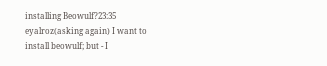installing Beowulf?23:35
eyalroz(asking again) I want to install beowulf; but - I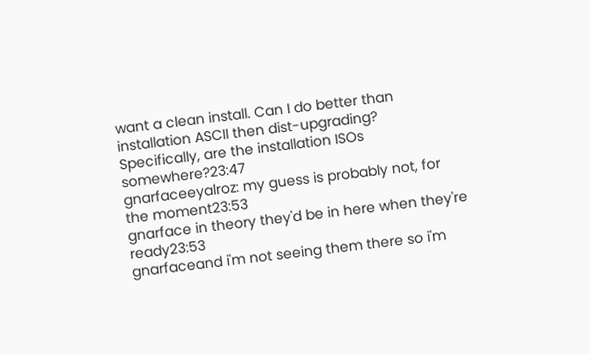want a clean install. Can I do better than installation ASCII then dist-upgrading? Specifically, are the installation ISOs somewhere?23:47
gnarfaceeyalroz: my guess is probably not, for the moment23:53
gnarface in theory they'd be in here when they're ready23:53
gnarfaceand i'm not seeing them there so i'm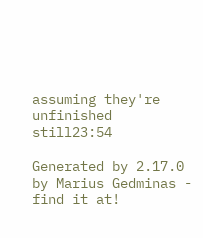assuming they're unfinished still23:54

Generated by 2.17.0 by Marius Gedminas - find it at!